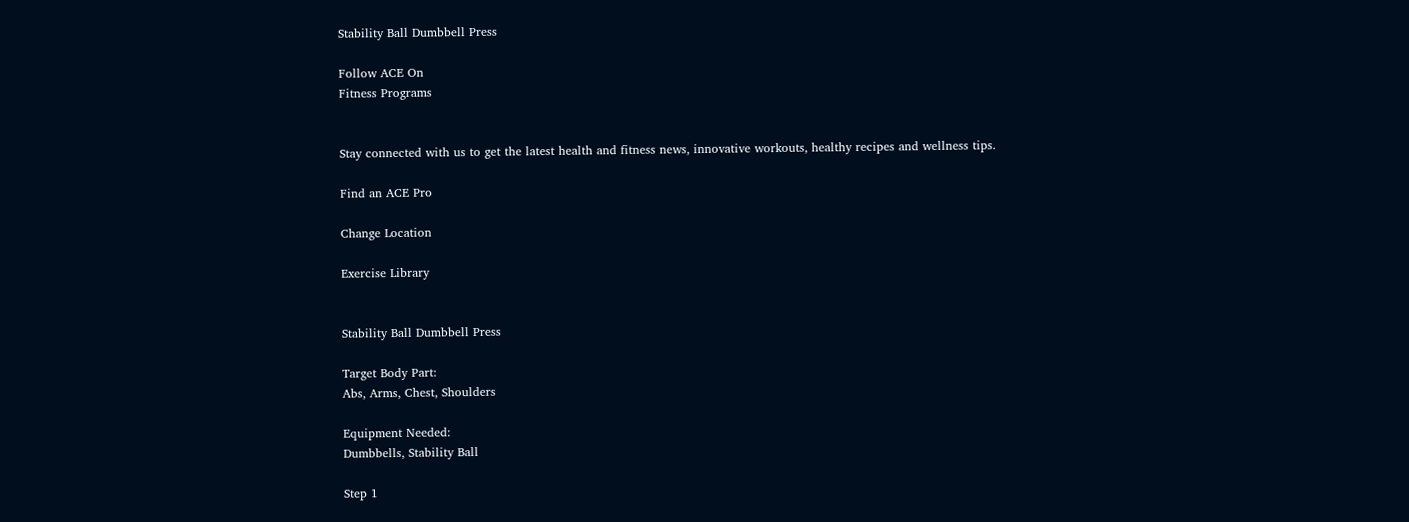Stability Ball Dumbbell Press

Follow ACE On
Fitness Programs


Stay connected with us to get the latest health and fitness news, innovative workouts, healthy recipes and wellness tips.

Find an ACE Pro

Change Location

Exercise Library


Stability Ball Dumbbell Press

Target Body Part:
Abs, Arms, Chest, Shoulders

Equipment Needed:
Dumbbells, Stability Ball

Step 1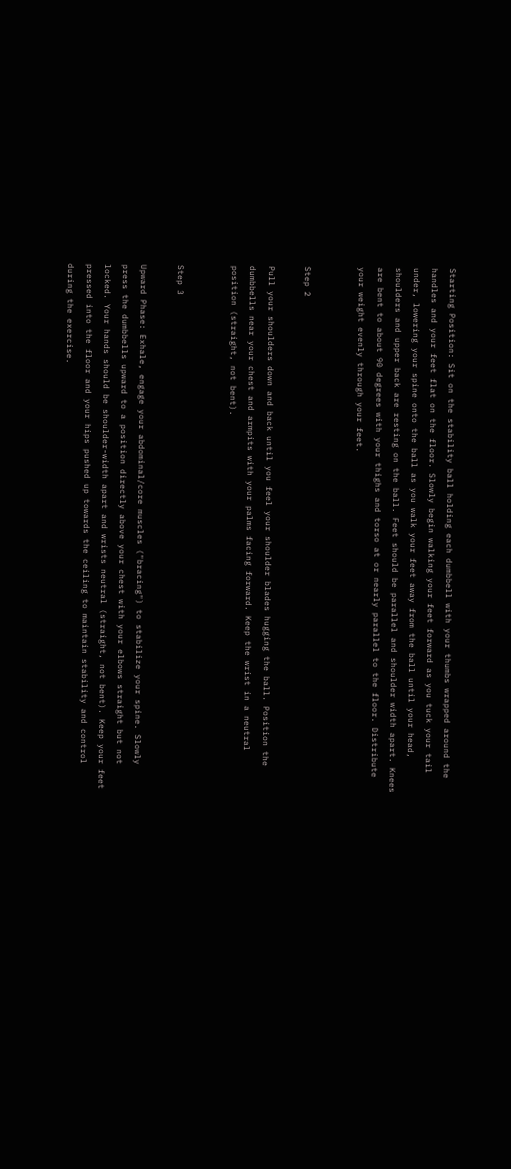Starting Position: Sit on the stability ball holding each dumbbell with your thumbs wrapped around the handles and your feet flat on the floor. Slowly begin walking your feet forward as you tuck your tail under, lowering your spine onto the ball as you walk your feet away from the ball until your head, shoulders and upper back are resting on the ball. Feet should be parallel and shoulder width apart. Knees are bent to about 90 degrees with your thighs and torso at or nearly parallel to the floor. Distribute your weight evenly through your feet.


Step 2

Pull your shoulders down and back until you feel your shoulder blades hugging the ball. Position the dumbbells near your chest and armpits with your palms facing forward. Keep the wrist in a neutral position (straight, not bent).


Step 3

Upward Phase: Exhale, engage your abdominal/core muscles ("bracing") to stabilize your spine. Slowly press the dumbbells upward to a position directly above your chest with your elbows straight but not locked. Your hands should be shoulder-width apart and wrists neutral (straight, not bent). Keep your feet pressed into the floor and your hips pushed up towards the ceiling to maintain stability and control during the exercise.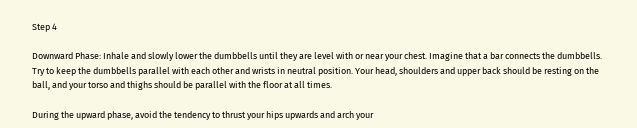Step 4

Downward Phase: Inhale and slowly lower the dumbbells until they are level with or near your chest. Imagine that a bar connects the dumbbells. Try to keep the dumbbells parallel with each other and wrists in neutral position. Your head, shoulders and upper back should be resting on the ball, and your torso and thighs should be parallel with the floor at all times.

During the upward phase, avoid the tendency to thrust your hips upwards and arch your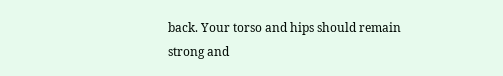back. Your torso and hips should remain strong and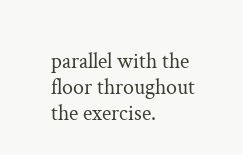parallel with the floor throughout the exercise.